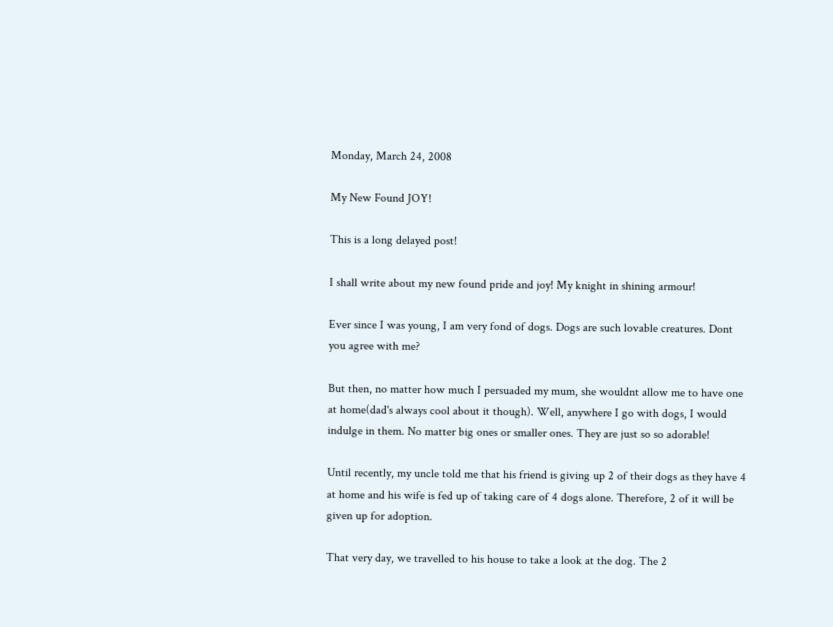Monday, March 24, 2008

My New Found JOY!

This is a long delayed post!

I shall write about my new found pride and joy! My knight in shining armour!

Ever since I was young, I am very fond of dogs. Dogs are such lovable creatures. Dont you agree with me?

But then, no matter how much I persuaded my mum, she wouldnt allow me to have one at home(dad's always cool about it though). Well, anywhere I go with dogs, I would indulge in them. No matter big ones or smaller ones. They are just so so adorable!

Until recently, my uncle told me that his friend is giving up 2 of their dogs as they have 4 at home and his wife is fed up of taking care of 4 dogs alone. Therefore, 2 of it will be given up for adoption.

That very day, we travelled to his house to take a look at the dog. The 2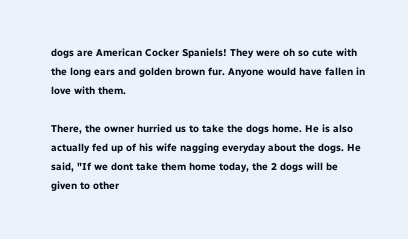dogs are American Cocker Spaniels! They were oh so cute with the long ears and golden brown fur. Anyone would have fallen in love with them.

There, the owner hurried us to take the dogs home. He is also actually fed up of his wife nagging everyday about the dogs. He said, "If we dont take them home today, the 2 dogs will be given to other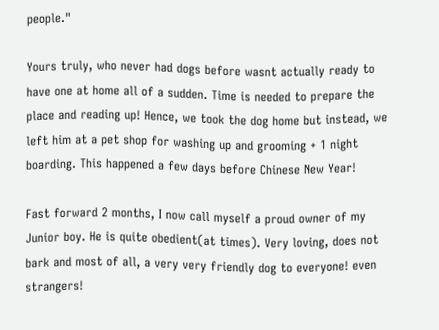people."

Yours truly, who never had dogs before wasnt actually ready to have one at home all of a sudden. Time is needed to prepare the place and reading up! Hence, we took the dog home but instead, we left him at a pet shop for washing up and grooming + 1 night boarding. This happened a few days before Chinese New Year!

Fast forward 2 months, I now call myself a proud owner of my Junior boy. He is quite obedient(at times). Very loving, does not bark and most of all, a very very friendly dog to everyone! even strangers!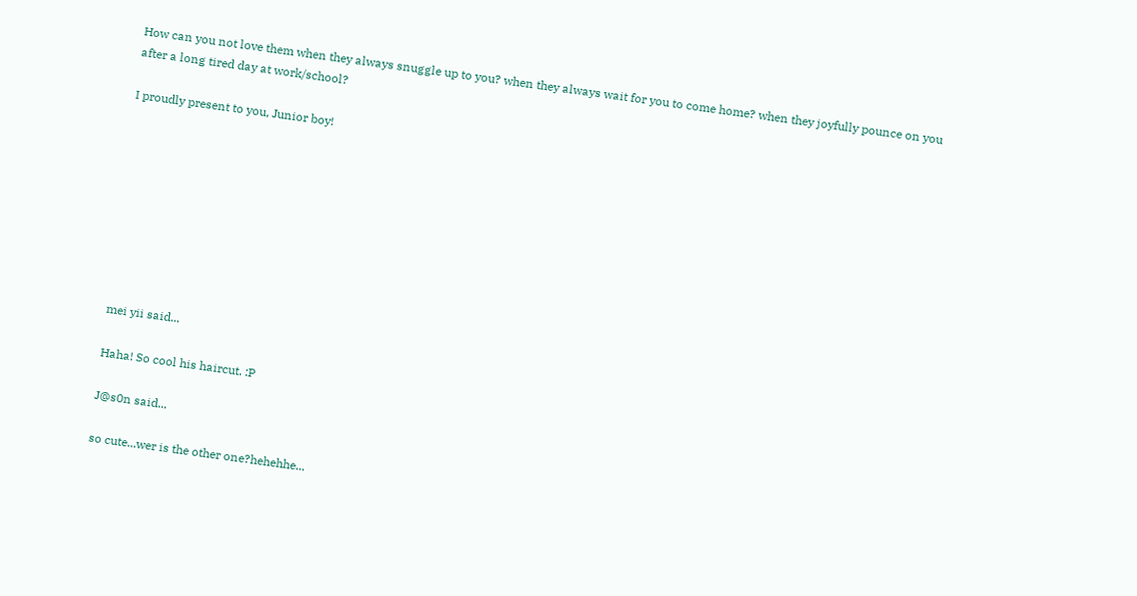How can you not love them when they always snuggle up to you? when they always wait for you to come home? when they joyfully pounce on you after a long tired day at work/school?

I proudly present to you, Junior boy!









mei yii said...

Haha! So cool his haircut. :P

J@s0n said...

so cute...wer is the other one?hehehhe...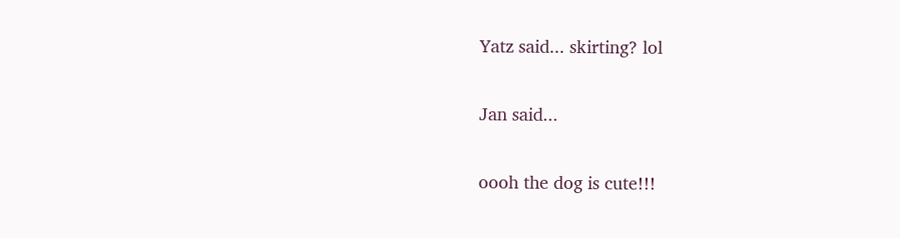Yatz said... skirting? lol

Jan said...

oooh the dog is cute!!!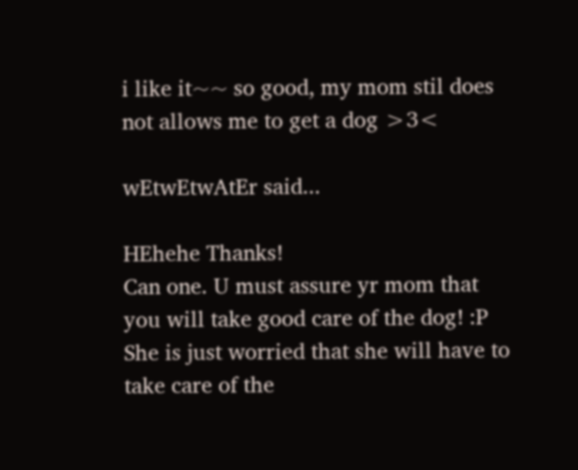i like it~~ so good, my mom stil does not allows me to get a dog >3<

wEtwEtwAtEr said...

HEhehe Thanks!
Can one. U must assure yr mom that you will take good care of the dog! :P
She is just worried that she will have to take care of the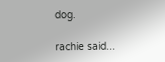dog.

rachie said...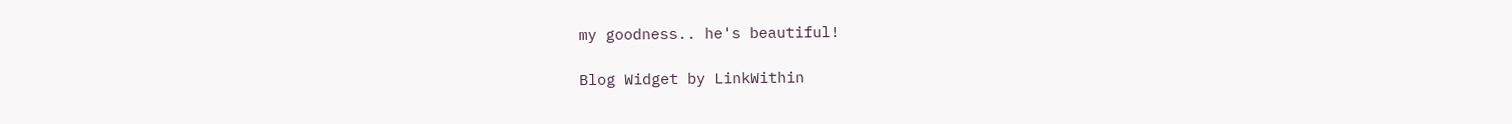my goodness.. he's beautiful!

Blog Widget by LinkWithin